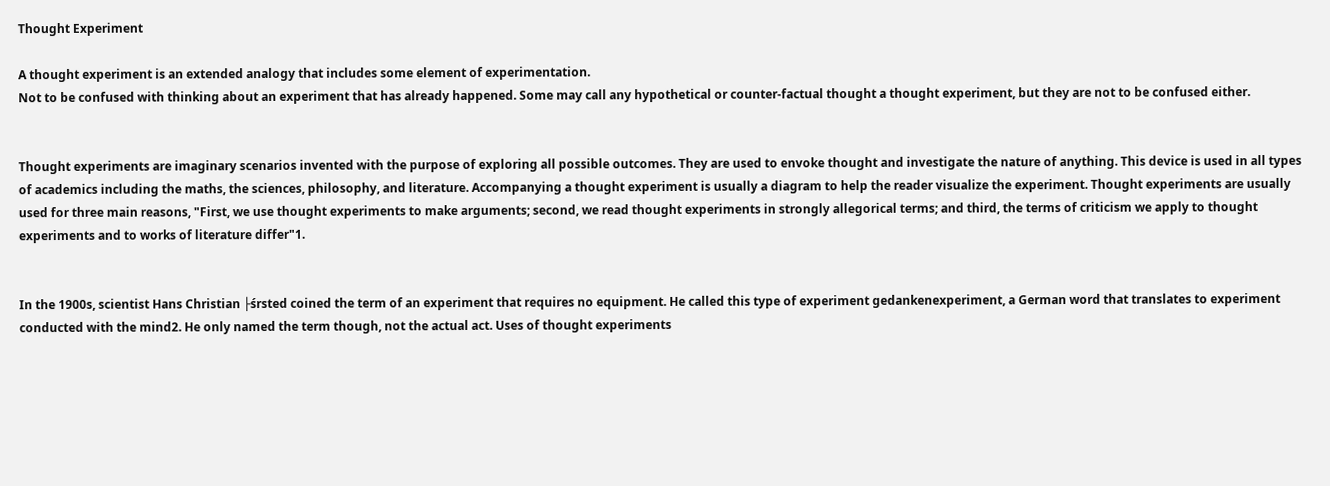Thought Experiment

A thought experiment is an extended analogy that includes some element of experimentation.
Not to be confused with thinking about an experiment that has already happened. Some may call any hypothetical or counter-factual thought a thought experiment, but they are not to be confused either.


Thought experiments are imaginary scenarios invented with the purpose of exploring all possible outcomes. They are used to envoke thought and investigate the nature of anything. This device is used in all types of academics including the maths, the sciences, philosophy, and literature. Accompanying a thought experiment is usually a diagram to help the reader visualize the experiment. Thought experiments are usually used for three main reasons, "First, we use thought experiments to make arguments; second, we read thought experiments in strongly allegorical terms; and third, the terms of criticism we apply to thought experiments and to works of literature differ"1.


In the 1900s, scientist Hans Christian ├śrsted coined the term of an experiment that requires no equipment. He called this type of experiment gedankenexperiment, a German word that translates to experiment conducted with the mind2. He only named the term though, not the actual act. Uses of thought experiments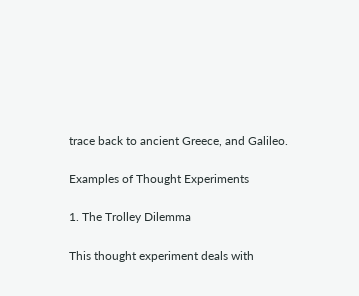trace back to ancient Greece, and Galileo.

Examples of Thought Experiments

1. The Trolley Dilemma

This thought experiment deals with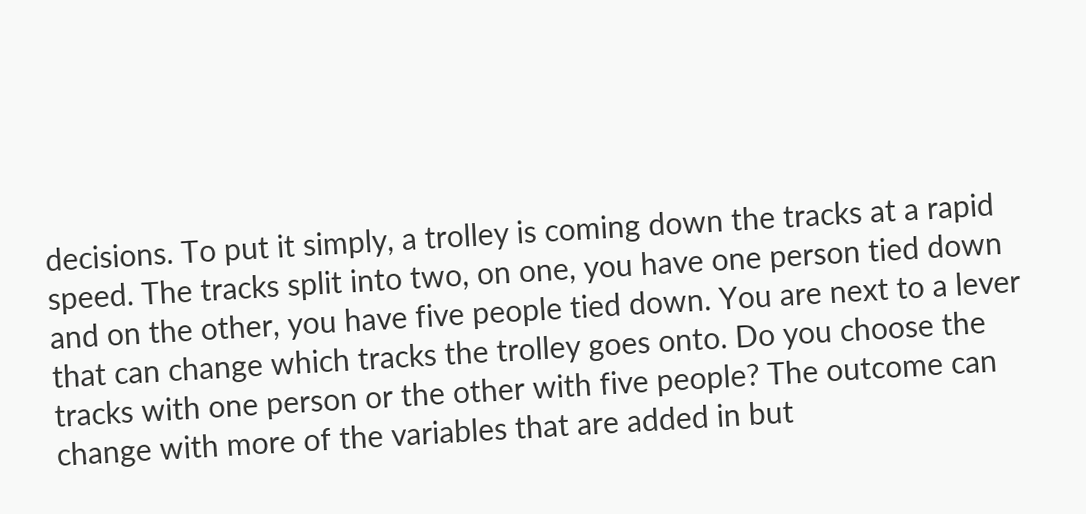decisions. To put it simply, a trolley is coming down the tracks at a rapid speed. The tracks split into two, on one, you have one person tied down and on the other, you have five people tied down. You are next to a lever that can change which tracks the trolley goes onto. Do you choose the tracks with one person or the other with five people? The outcome can change with more of the variables that are added in but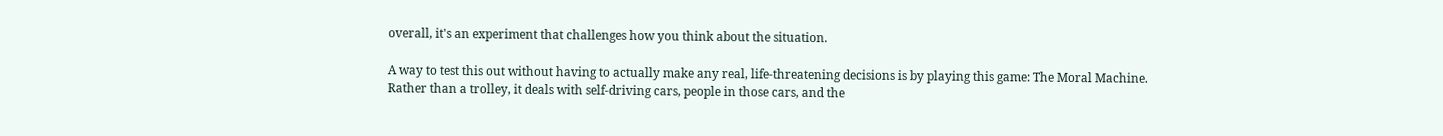overall, it's an experiment that challenges how you think about the situation.

A way to test this out without having to actually make any real, life-threatening decisions is by playing this game: The Moral Machine.
Rather than a trolley, it deals with self-driving cars, people in those cars, and the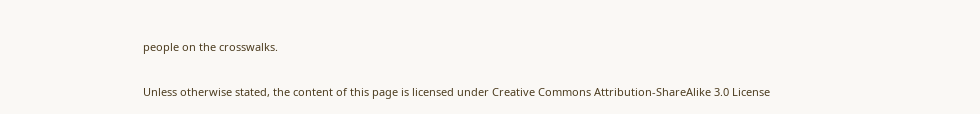people on the crosswalks.

Unless otherwise stated, the content of this page is licensed under Creative Commons Attribution-ShareAlike 3.0 License